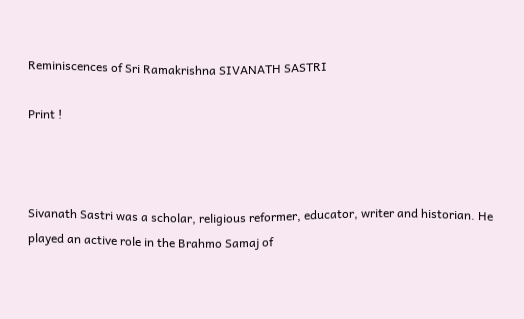Reminiscences of Sri Ramakrishna SIVANATH SASTRI

Print !



Sivanath Sastri was a scholar, religious reformer, educator, writer and historian. He played an active role in the Brahmo Samaj of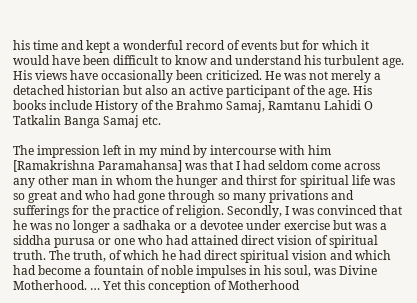his time and kept a wonderful record of events but for which it would have been difficult to know and understand his turbulent age. His views have occasionally been criticized. He was not merely a detached historian but also an active participant of the age. His books include History of the Brahmo Samaj, Ramtanu Lahidi O Tatkalin Banga Samaj etc.

The impression left in my mind by intercourse with him [Ramakrishna Paramahansa] was that I had seldom come across any other man in whom the hunger and thirst for spiritual life was so great and who had gone through so many privations and sufferings for the practice of religion. Secondly, I was convinced that he was no longer a sadhaka or a devotee under exercise but was a siddha purusa or one who had attained direct vision of spiritual truth. The truth, of which he had direct spiritual vision and which had become a fountain of noble impulses in his soul, was Divine Motherhood. … Yet this conception of Motherhood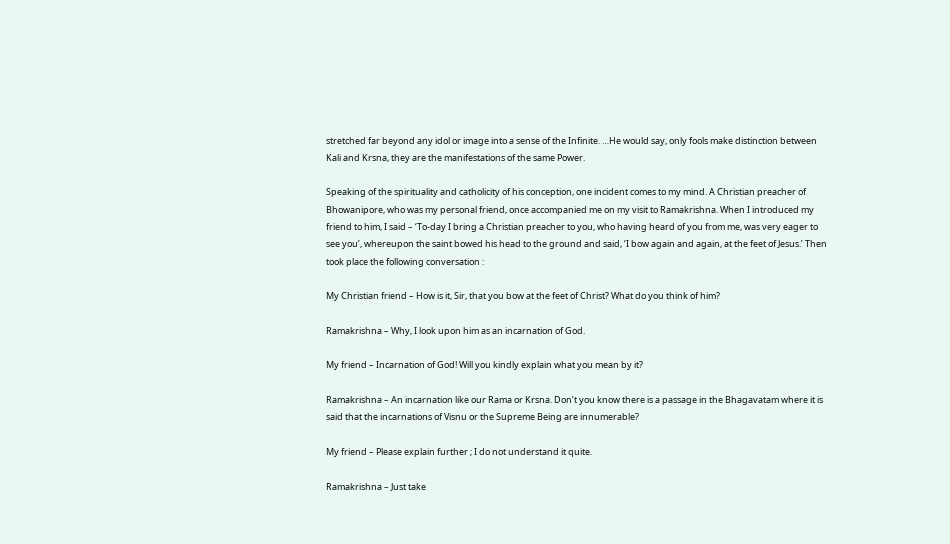stretched far beyond any idol or image into a sense of the Infinite. …He would say, only fools make distinction between Kali and Krsna, they are the manifestations of the same Power.

Speaking of the spirituality and catholicity of his conception, one incident comes to my mind. A Christian preacher of Bhowanipore, who was my personal friend, once accompanied me on my visit to Ramakrishna. When I introduced my friend to him, I said – ‘To-day I bring a Christian preacher to you, who having heard of you from me, was very eager to see you’, whereupon the saint bowed his head to the ground and said, ‘I bow again and again, at the feet of Jesus.’ Then took place the following conversation :

My Christian friend – How is it, Sir, that you bow at the feet of Christ? What do you think of him?

Ramakrishna – Why, I look upon him as an incarnation of God.

My friend – Incarnation of God! Will you kindly explain what you mean by it?

Ramakrishna – An incarnation like our Rama or Krsna. Don’t you know there is a passage in the Bhagavatam where it is said that the incarnations of Visnu or the Supreme Being are innumerable?

My friend – Please explain further ; I do not understand it quite.

Ramakrishna – Just take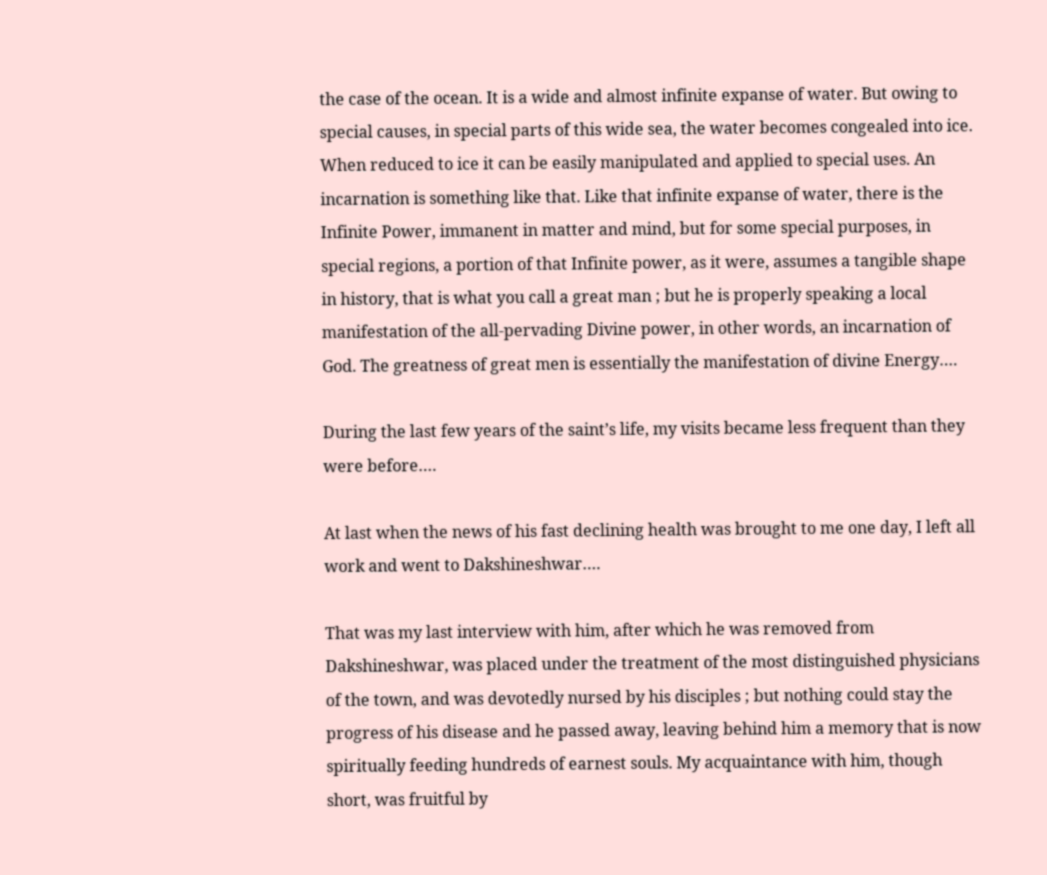the case of the ocean. It is a wide and almost infinite expanse of water. But owing to special causes, in special parts of this wide sea, the water becomes congealed into ice. When reduced to ice it can be easily manipulated and applied to special uses. An incarnation is something like that. Like that infinite expanse of water, there is the Infinite Power, immanent in matter and mind, but for some special purposes, in special regions, a portion of that Infinite power, as it were, assumes a tangible shape in history, that is what you call a great man ; but he is properly speaking a local manifestation of the all-pervading Divine power, in other words, an incarnation of God. The greatness of great men is essentially the manifestation of divine Energy….

During the last few years of the saint’s life, my visits became less frequent than they were before….

At last when the news of his fast declining health was brought to me one day, I left all work and went to Dakshineshwar….

That was my last interview with him, after which he was removed from Dakshineshwar, was placed under the treatment of the most distinguished physicians of the town, and was devotedly nursed by his disciples ; but nothing could stay the progress of his disease and he passed away, leaving behind him a memory that is now spiritually feeding hundreds of earnest souls. My acquaintance with him, though short, was fruitful by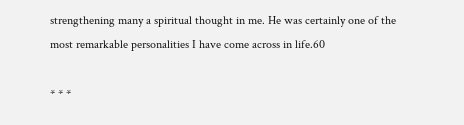strengthening many a spiritual thought in me. He was certainly one of the most remarkable personalities I have come across in life.60

* * *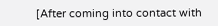[After coming into contact with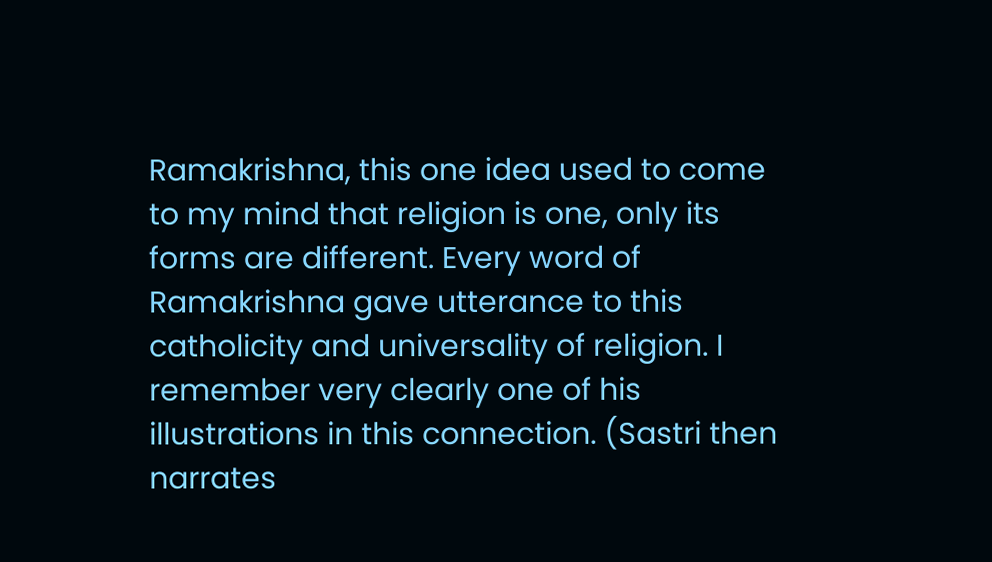Ramakrishna, this one idea used to come to my mind that religion is one, only its forms are different. Every word of Ramakrishna gave utterance to this catholicity and universality of religion. I remember very clearly one of his illustrations in this connection. (Sastri then narrates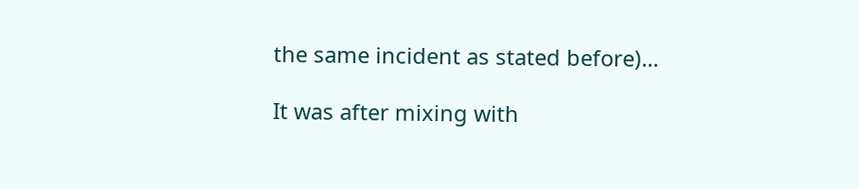the same incident as stated before)…

It was after mixing with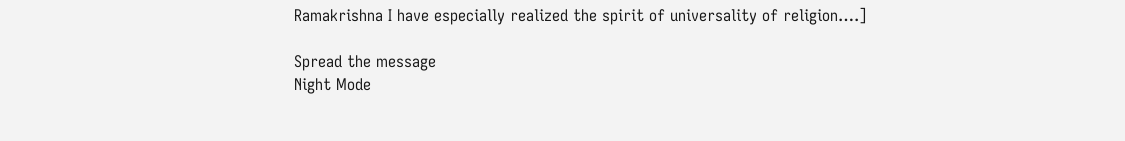Ramakrishna I have especially realized the spirit of universality of religion….]

Spread the message
Night Mode